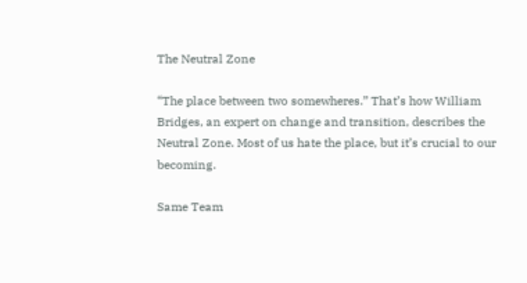The Neutral Zone

“The place between two somewheres.” That’s how William Bridges, an expert on change and transition, describes the Neutral Zone. Most of us hate the place, but it’s crucial to our becoming.

Same Team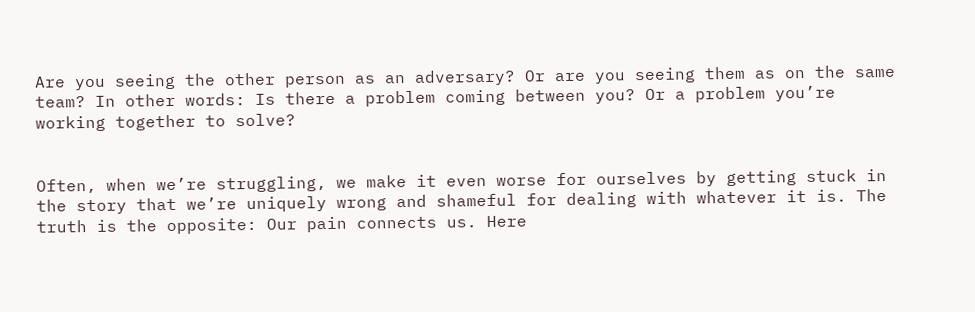Are you seeing the other person as an adversary? Or are you seeing them as on the same team? In other words: Is there a problem coming between you? Or a problem you’re working together to solve?


Often, when we’re struggling, we make it even worse for ourselves by getting stuck in the story that we’re uniquely wrong and shameful for dealing with whatever it is. The truth is the opposite: Our pain connects us. Here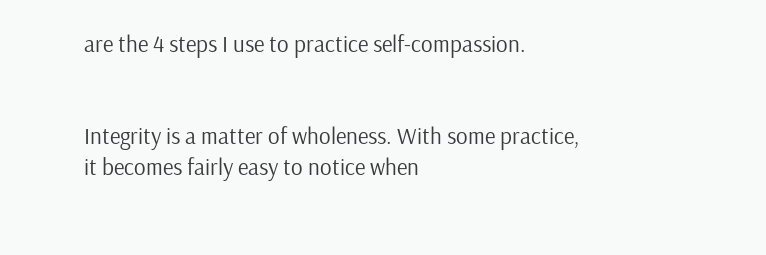are the 4 steps I use to practice self-compassion.


Integrity is a matter of wholeness. With some practice, it becomes fairly easy to notice when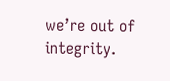we’re out of integrity.